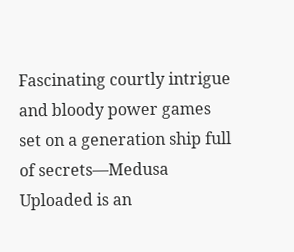Fascinating courtly intrigue and bloody power games set on a generation ship full of secrets―Medusa Uploaded is an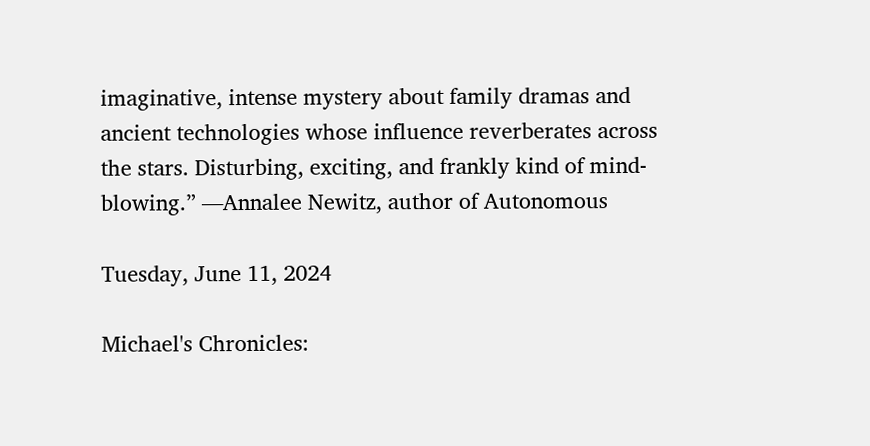imaginative, intense mystery about family dramas and ancient technologies whose influence reverberates across the stars. Disturbing, exciting, and frankly kind of mind-blowing.” ―Annalee Newitz, author of Autonomous

Tuesday, June 11, 2024

Michael's Chronicles: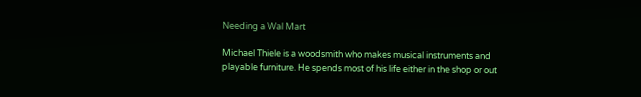Needing a Wal Mart

Michael Thiele is a woodsmith who makes musical instruments and playable furniture. He spends most of his life either in the shop or out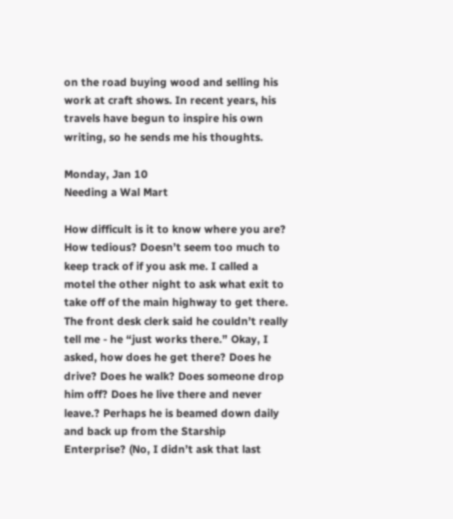on the road buying wood and selling his work at craft shows. In recent years, his travels have begun to inspire his own writing, so he sends me his thoughts.

Monday, Jan 10
Needing a Wal Mart

How difficult is it to know where you are? How tedious? Doesn’t seem too much to keep track of if you ask me. I called a motel the other night to ask what exit to take off of the main highway to get there. The front desk clerk said he couldn’t really tell me - he “just works there.” Okay, I asked, how does he get there? Does he drive? Does he walk? Does someone drop him off? Does he live there and never leave.? Perhaps he is beamed down daily and back up from the Starship Enterprise? (No, I didn’t ask that last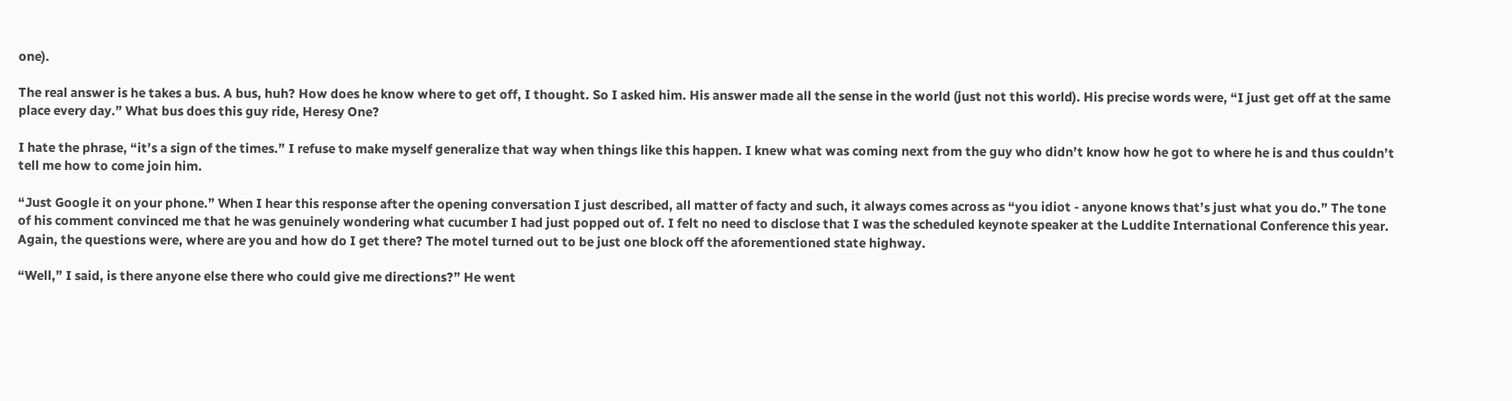one).

The real answer is he takes a bus. A bus, huh? How does he know where to get off, I thought. So I asked him. His answer made all the sense in the world (just not this world). His precise words were, “I just get off at the same place every day.” What bus does this guy ride, Heresy One?

I hate the phrase, “it’s a sign of the times.” I refuse to make myself generalize that way when things like this happen. I knew what was coming next from the guy who didn’t know how he got to where he is and thus couldn’t tell me how to come join him.

“Just Google it on your phone.” When I hear this response after the opening conversation I just described, all matter of facty and such, it always comes across as “you idiot - anyone knows that’s just what you do.” The tone of his comment convinced me that he was genuinely wondering what cucumber I had just popped out of. I felt no need to disclose that I was the scheduled keynote speaker at the Luddite International Conference this year. Again, the questions were, where are you and how do I get there? The motel turned out to be just one block off the aforementioned state highway.

“Well,” I said, is there anyone else there who could give me directions?” He went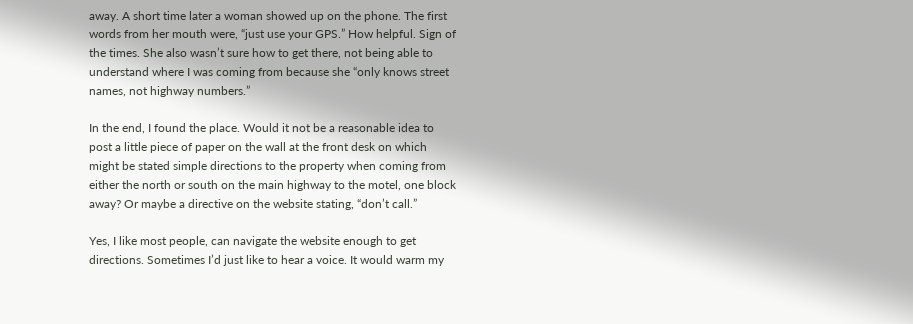away. A short time later a woman showed up on the phone. The first words from her mouth were, “just use your GPS.” How helpful. Sign of the times. She also wasn’t sure how to get there, not being able to understand where I was coming from because she “only knows street names, not highway numbers.”

In the end, I found the place. Would it not be a reasonable idea to post a little piece of paper on the wall at the front desk on which might be stated simple directions to the property when coming from either the north or south on the main highway to the motel, one block away? Or maybe a directive on the website stating, “don’t call.”

Yes, I like most people, can navigate the website enough to get directions. Sometimes I’d just like to hear a voice. It would warm my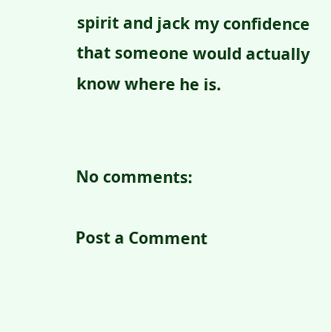spirit and jack my confidence that someone would actually know where he is.


No comments:

Post a Comment